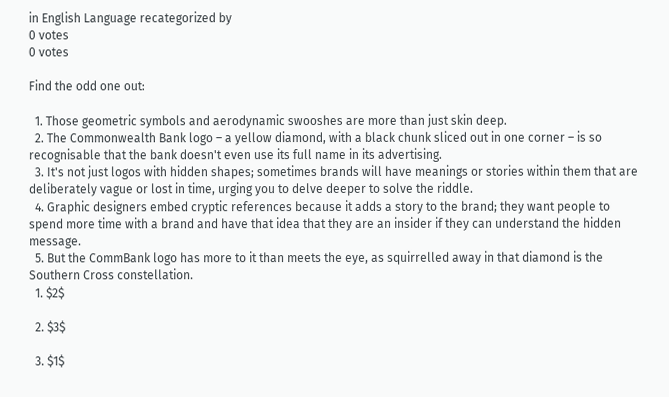in English Language recategorized by
0 votes
0 votes

Find the odd one out:

  1. Those geometric symbols and aerodynamic swooshes are more than just skin deep.
  2. The Commonwealth Bank logo – a yellow diamond, with a black chunk sliced out in one corner – is so recognisable that the bank doesn't even use its full name in its advertising.
  3. It's not just logos with hidden shapes; sometimes brands will have meanings or stories within them that are deliberately vague or lost in time, urging you to delve deeper to solve the riddle.
  4. Graphic designers embed cryptic references because it adds a story to the brand; they want people to spend more time with a brand and have that idea that they are an insider if they can understand the hidden message.
  5. But the CommBank logo has more to it than meets the eye, as squirrelled away in that diamond is the Southern Cross constellation.
  1. $2$

  2. $3$

  3. $1$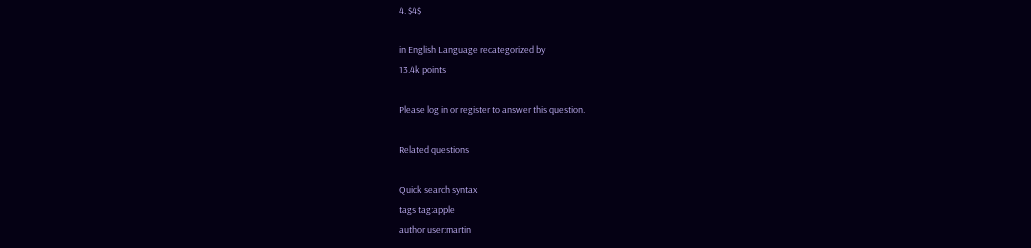4. $4$

in English Language recategorized by
13.4k points

Please log in or register to answer this question.

Related questions

Quick search syntax
tags tag:apple
author user:martin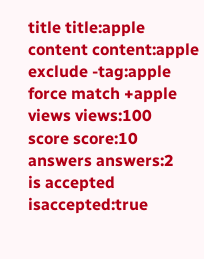title title:apple
content content:apple
exclude -tag:apple
force match +apple
views views:100
score score:10
answers answers:2
is accepted isaccepted:true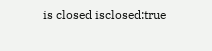is closed isclosed:true